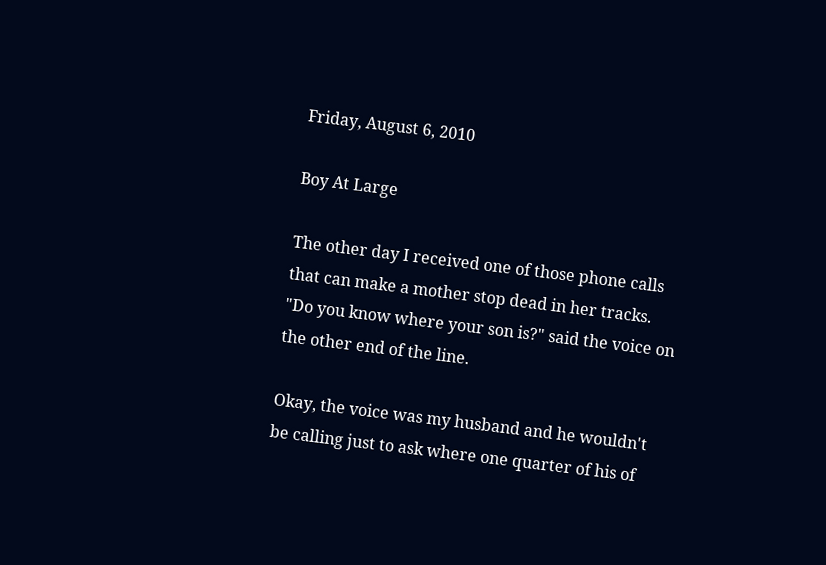Friday, August 6, 2010

Boy At Large

The other day I received one of those phone calls that can make a mother stop dead in her tracks. "Do you know where your son is?" said the voice on the other end of the line.

Okay, the voice was my husband and he wouldn't be calling just to ask where one quarter of his of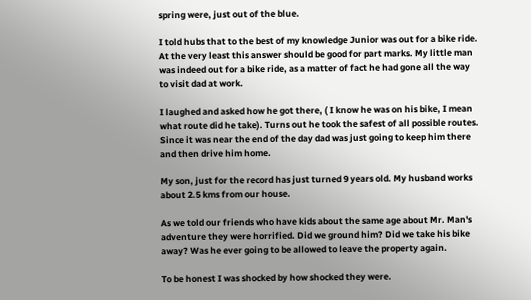spring were, just out of the blue.

I told hubs that to the best of my knowledge Junior was out for a bike ride. At the very least this answer should be good for part marks. My little man was indeed out for a bike ride, as a matter of fact he had gone all the way to visit dad at work.

I laughed and asked how he got there, ( I know he was on his bike, I mean what route did he take). Turns out he took the safest of all possible routes. Since it was near the end of the day dad was just going to keep him there and then drive him home.

My son, just for the record has just turned 9 years old. My husband works about 2.5 kms from our house.

As we told our friends who have kids about the same age about Mr. Man's adventure they were horrified. Did we ground him? Did we take his bike away? Was he ever going to be allowed to leave the property again.

To be honest I was shocked by how shocked they were.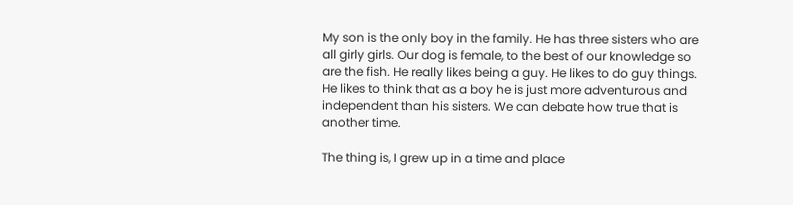My son is the only boy in the family. He has three sisters who are all girly girls. Our dog is female, to the best of our knowledge so are the fish. He really likes being a guy. He likes to do guy things. He likes to think that as a boy he is just more adventurous and independent than his sisters. We can debate how true that is another time.

The thing is, I grew up in a time and place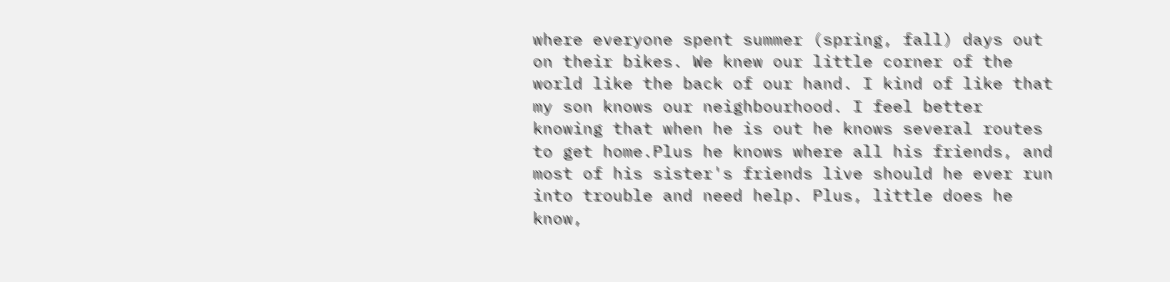where everyone spent summer (spring, fall) days out on their bikes. We knew our little corner of the world like the back of our hand. I kind of like that my son knows our neighbourhood. I feel better knowing that when he is out he knows several routes to get home.Plus he knows where all his friends, and most of his sister's friends live should he ever run into trouble and need help. Plus, little does he know,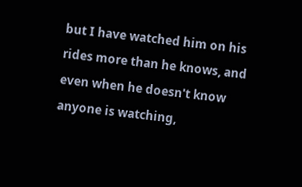but I have watched him on his rides more than he knows, and even when he doesn't know anyone is watching,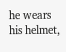he wears his helmet,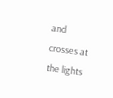and crosses at the lights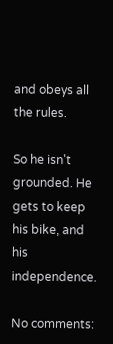and obeys all the rules.

So he isn't grounded. He gets to keep his bike, and his independence.

No comments: